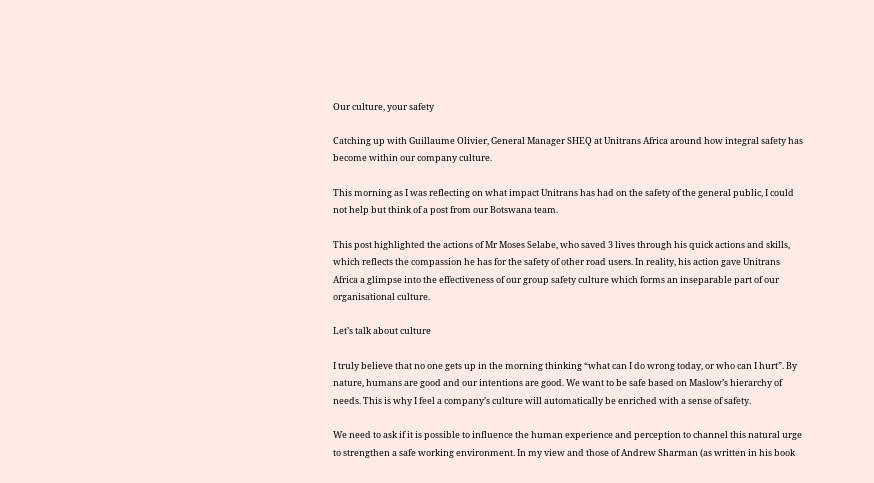Our culture, your safety

Catching up with Guillaume Olivier, General Manager SHEQ at Unitrans Africa around how integral safety has become within our company culture.

This morning as I was reflecting on what impact Unitrans has had on the safety of the general public, I could not help but think of a post from our Botswana team.

This post highlighted the actions of Mr Moses Selabe, who saved 3 lives through his quick actions and skills, which reflects the compassion he has for the safety of other road users. In reality, his action gave Unitrans Africa a glimpse into the effectiveness of our group safety culture which forms an inseparable part of our organisational culture.

Let’s talk about culture

I truly believe that no one gets up in the morning thinking “what can I do wrong today, or who can I hurt”. By nature, humans are good and our intentions are good. We want to be safe based on Maslow’s hierarchy of needs. This is why I feel a company’s culture will automatically be enriched with a sense of safety.

We need to ask if it is possible to influence the human experience and perception to channel this natural urge to strengthen a safe working environment. In my view and those of Andrew Sharman (as written in his book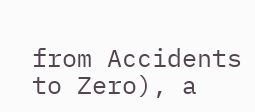from Accidents to Zero), a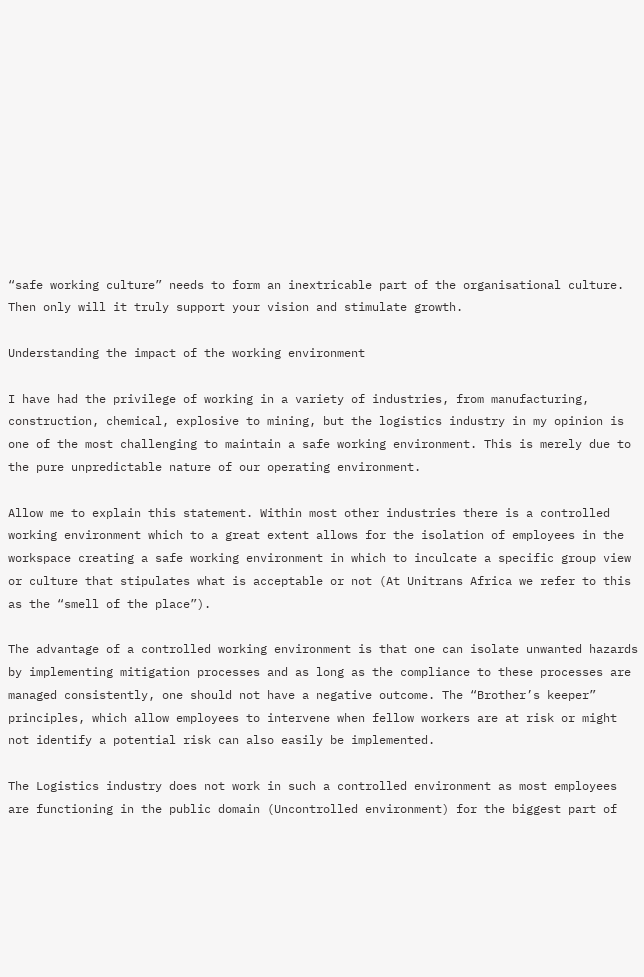“safe working culture” needs to form an inextricable part of the organisational culture. Then only will it truly support your vision and stimulate growth.

Understanding the impact of the working environment

I have had the privilege of working in a variety of industries, from manufacturing, construction, chemical, explosive to mining, but the logistics industry in my opinion is one of the most challenging to maintain a safe working environment. This is merely due to the pure unpredictable nature of our operating environment.

Allow me to explain this statement. Within most other industries there is a controlled working environment which to a great extent allows for the isolation of employees in the workspace creating a safe working environment in which to inculcate a specific group view or culture that stipulates what is acceptable or not (At Unitrans Africa we refer to this as the “smell of the place”).

The advantage of a controlled working environment is that one can isolate unwanted hazards by implementing mitigation processes and as long as the compliance to these processes are managed consistently, one should not have a negative outcome. The “Brother’s keeper” principles, which allow employees to intervene when fellow workers are at risk or might not identify a potential risk can also easily be implemented.

The Logistics industry does not work in such a controlled environment as most employees are functioning in the public domain (Uncontrolled environment) for the biggest part of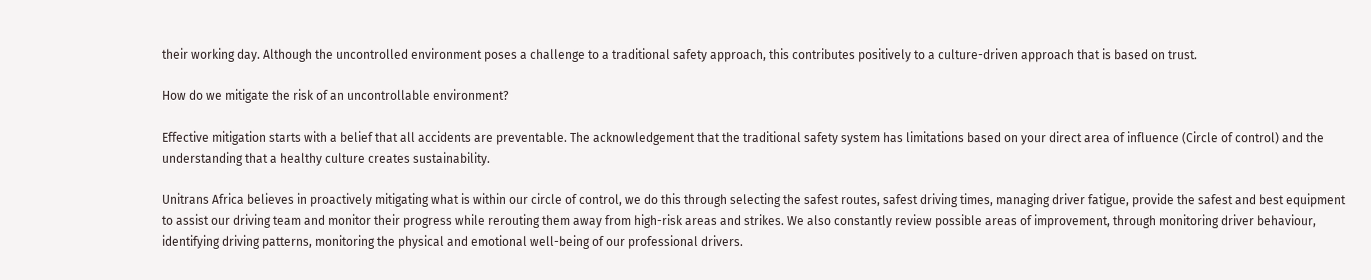their working day. Although the uncontrolled environment poses a challenge to a traditional safety approach, this contributes positively to a culture-driven approach that is based on trust.

How do we mitigate the risk of an uncontrollable environment?

Effective mitigation starts with a belief that all accidents are preventable. The acknowledgement that the traditional safety system has limitations based on your direct area of influence (Circle of control) and the understanding that a healthy culture creates sustainability.

Unitrans Africa believes in proactively mitigating what is within our circle of control, we do this through selecting the safest routes, safest driving times, managing driver fatigue, provide the safest and best equipment to assist our driving team and monitor their progress while rerouting them away from high-risk areas and strikes. We also constantly review possible areas of improvement, through monitoring driver behaviour, identifying driving patterns, monitoring the physical and emotional well-being of our professional drivers.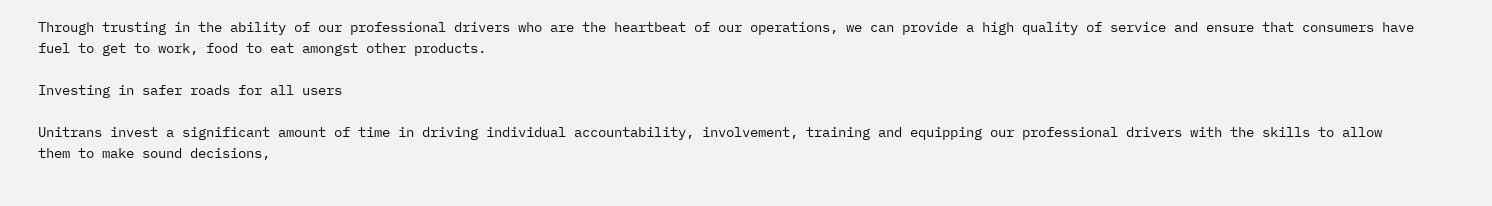Through trusting in the ability of our professional drivers who are the heartbeat of our operations, we can provide a high quality of service and ensure that consumers have fuel to get to work, food to eat amongst other products.

Investing in safer roads for all users

Unitrans invest a significant amount of time in driving individual accountability, involvement, training and equipping our professional drivers with the skills to allow them to make sound decisions,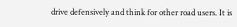drive defensively and think for other road users. It is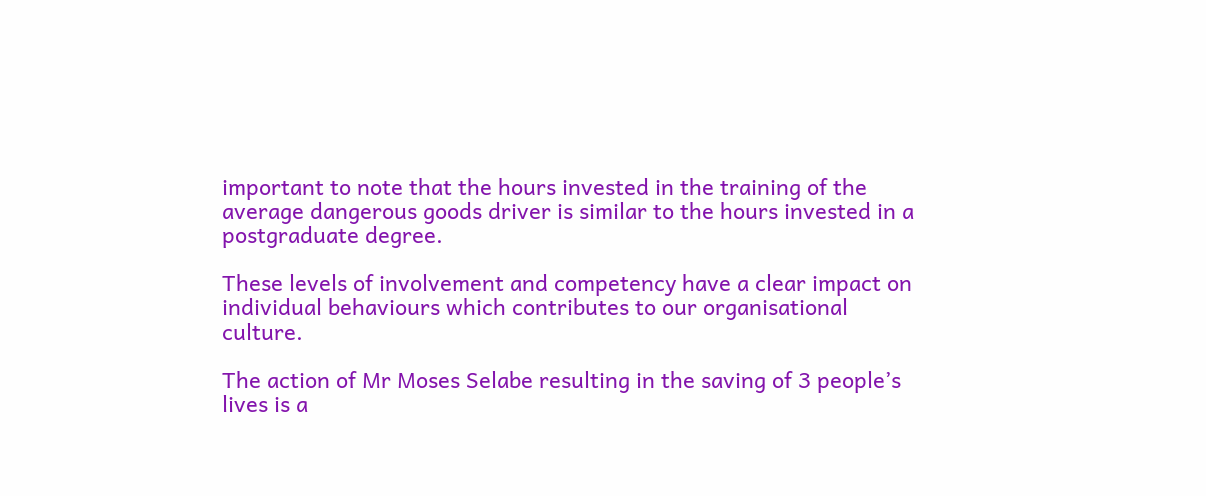important to note that the hours invested in the training of the average dangerous goods driver is similar to the hours invested in a postgraduate degree.

These levels of involvement and competency have a clear impact on individual behaviours which contributes to our organisational culture.

The action of Mr Moses Selabe resulting in the saving of 3 people’s lives is a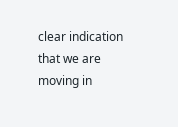clear indication that we are moving in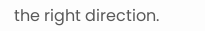the right direction.